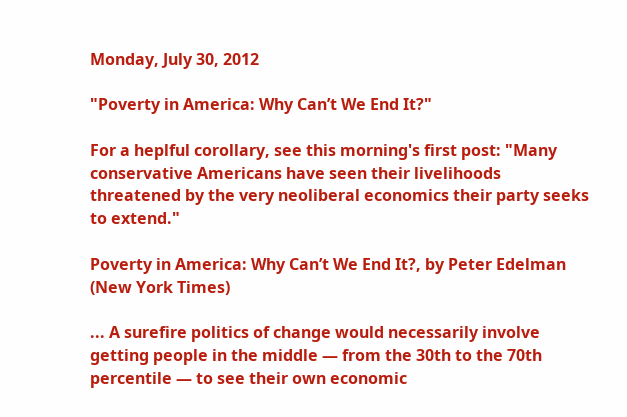Monday, July 30, 2012

"Poverty in America: Why Can’t We End It?"

For a heplful corollary, see this morning's first post: "Many conservative Americans have seen their livelihoods threatened by the very neoliberal economics their party seeks to extend."

Poverty in America: Why Can’t We End It?, by Peter Edelman (New York Times)

... A surefire politics of change would necessarily involve getting people in the middle — from the 30th to the 70th percentile — to see their own economic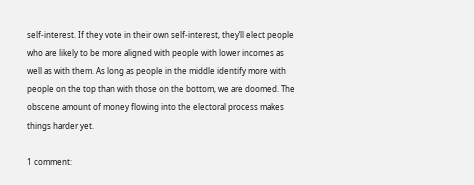self-interest. If they vote in their own self-interest, they’ll elect people who are likely to be more aligned with people with lower incomes as well as with them. As long as people in the middle identify more with people on the top than with those on the bottom, we are doomed. The obscene amount of money flowing into the electoral process makes things harder yet.

1 comment: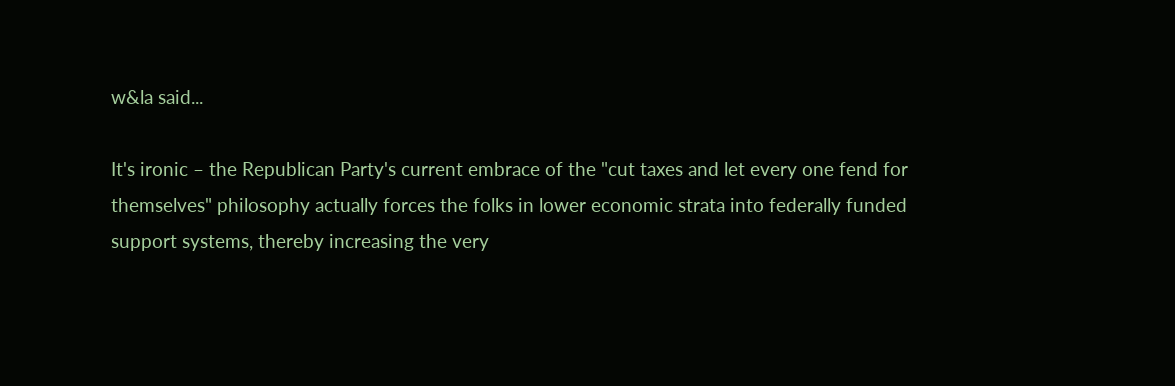w&la said...

It's ironic – the Republican Party's current embrace of the "cut taxes and let every one fend for themselves" philosophy actually forces the folks in lower economic strata into federally funded support systems, thereby increasing the very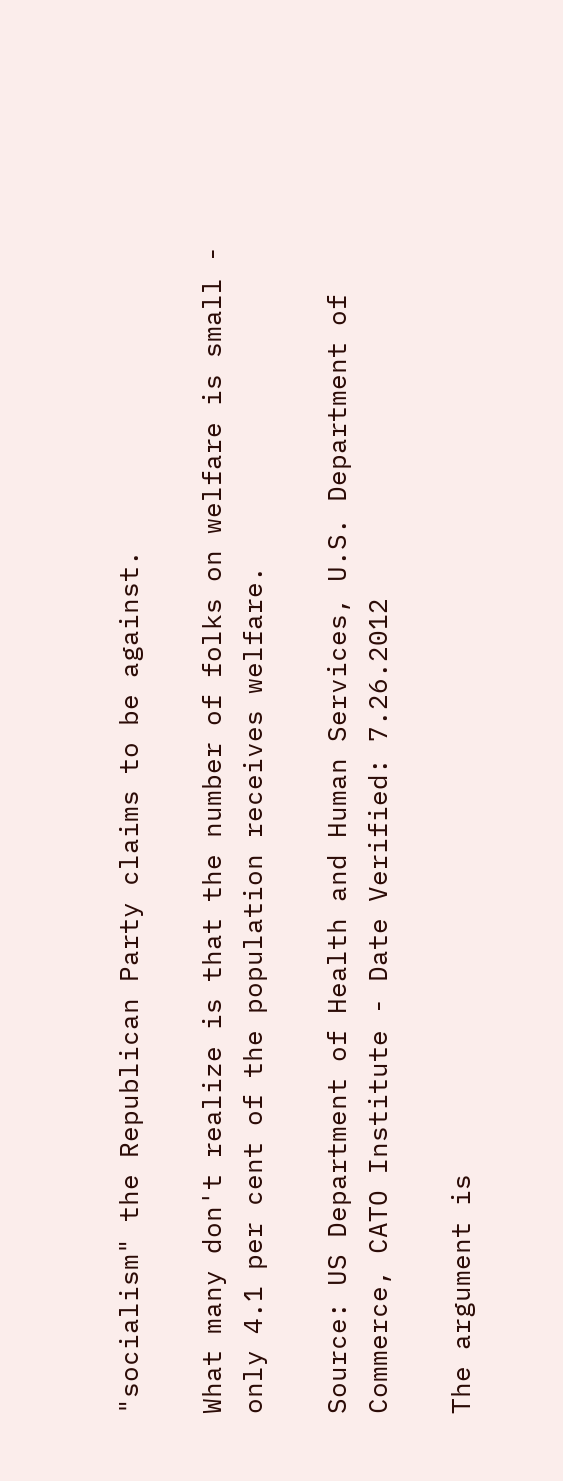"socialism" the Republican Party claims to be against.

What many don't realize is that the number of folks on welfare is small - only 4.1 per cent of the population receives welfare.

Source: US Department of Health and Human Services, U.S. Department of Commerce, CATO Institute - Date Verified: 7.26.2012

The argument is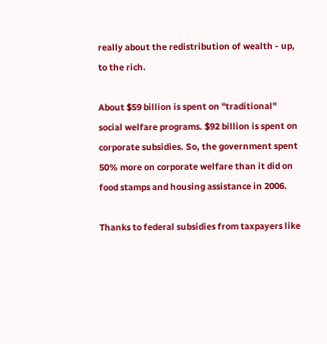really about the redistribution of wealth - up, to the rich.

About $59 billion is spent on "traditional" social welfare programs. $92 billion is spent on corporate subsidies. So, the government spent 50% more on corporate welfare than it did on food stamps and housing assistance in 2006.

Thanks to federal subsidies from taxpayers like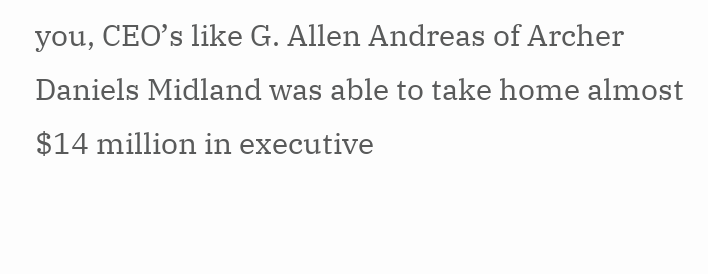you, CEO’s like G. Allen Andreas of Archer Daniels Midland was able to take home almost $14 million in executive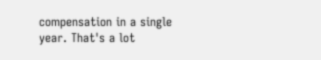compensation in a single year. That's a lot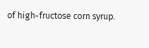of high-fructose corn syrup.